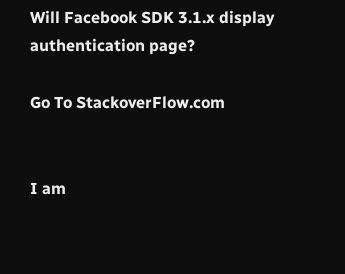Will Facebook SDK 3.1.x display authentication page?

Go To StackoverFlow.com


I am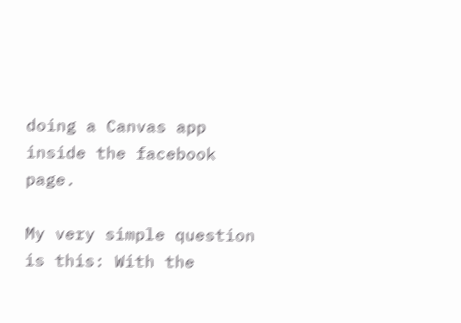doing a Canvas app inside the facebook page.

My very simple question is this: With the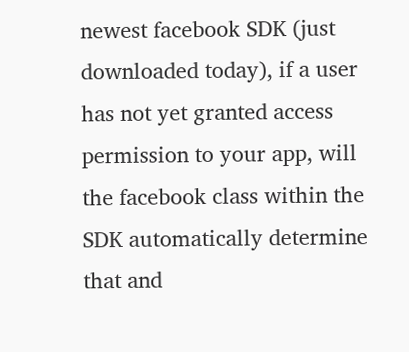newest facebook SDK (just downloaded today), if a user has not yet granted access permission to your app, will the facebook class within the SDK automatically determine that and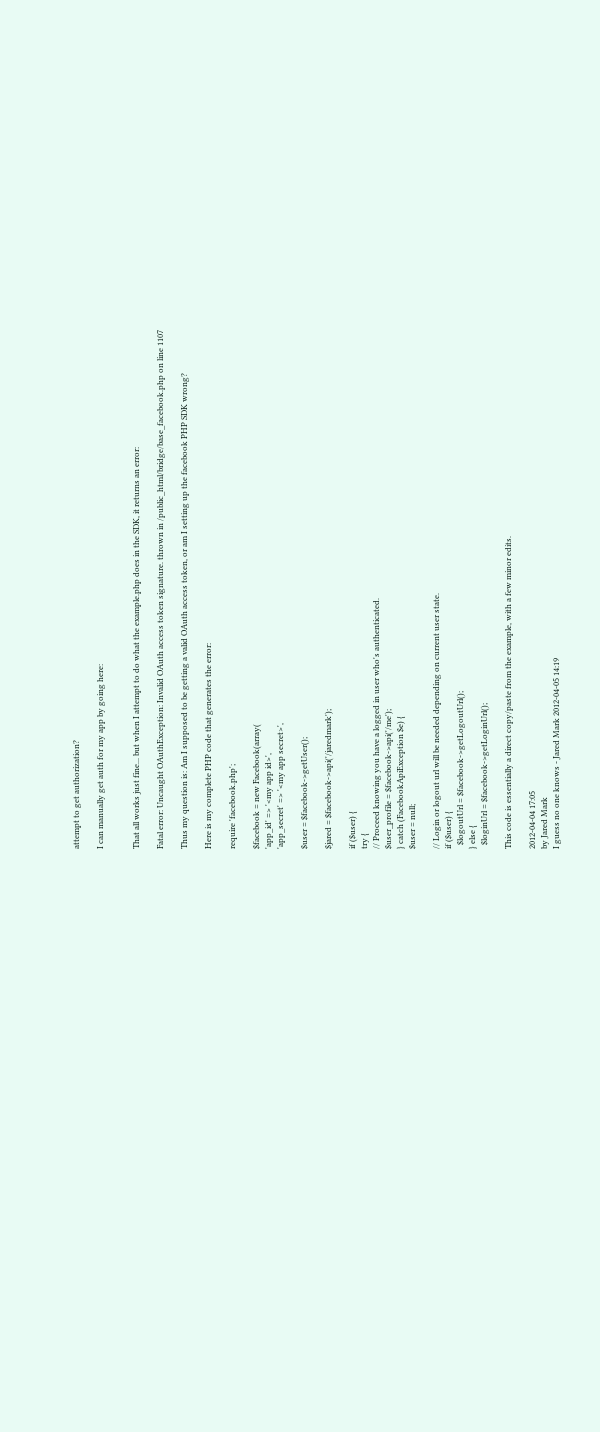attempt to get authorization?

I can manually get auth for my app by going here:


That all works just fine... but when I attempt to do what the example.php does in the SDK, it returns an error:

Fatal error: Uncaught OAuthException: Invalid OAuth access token signature. thrown in /public_html/bridge/base_facebook.php on line 1107

Thus my question is: Am I supposed to be getting a valid OAuth access token, or am I setting up the facebook PHP SDK wrong?

Here is my complete PHP code that generates the error:

require 'facebook.php';

$facebook = new Facebook(array(
'app_id' => '<my app id>',
'app_secret' => '<my app secret>',

$user = $facebook->getUser();

$jared = $facebook->api('/jaredmark');

if ($user) {
try {
// Proceed knowing you have a logged in user who's authenticated.
$user_profile = $facebook->api('/me');
} catch (FacebookApiException $e) {
$user = null;

// Login or logout url will be needed depending on current user state.
if ($user) {
  $logoutUrl = $facebook->getLogoutUrl();
} else {
  $loginUrl = $facebook->getLoginUrl();

This code is essentially a direct copy/paste from the example, with a few minor edits.

2012-04-04 17:05
by Jared Mark
I guess no one knows - Jared Mark 2012-04-05 14:19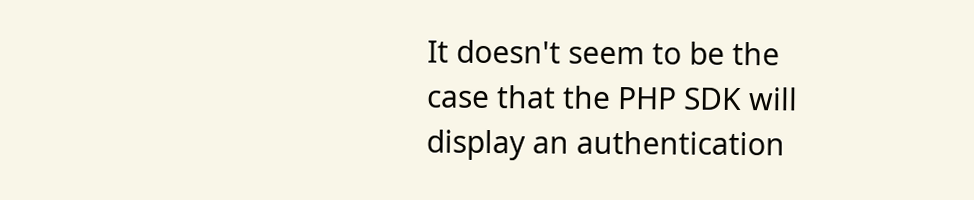It doesn't seem to be the case that the PHP SDK will display an authentication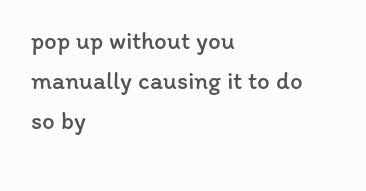pop up without you manually causing it to do so by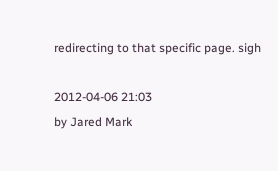redirecting to that specific page. sigh

2012-04-06 21:03
by Jared Mark